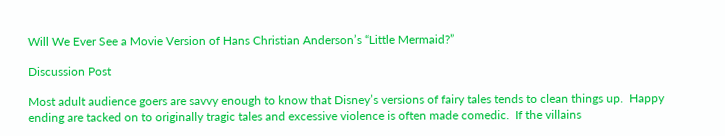Will We Ever See a Movie Version of Hans Christian Anderson’s “Little Mermaid?”

Discussion Post

Most adult audience goers are savvy enough to know that Disney’s versions of fairy tales tends to clean things up.  Happy ending are tacked on to originally tragic tales and excessive violence is often made comedic.  If the villains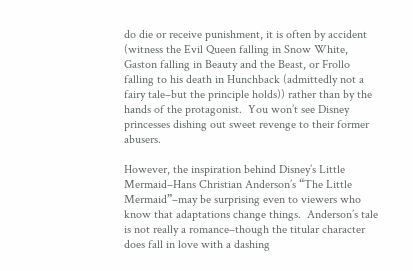do die or receive punishment, it is often by accident (witness the Evil Queen falling in Snow White, Gaston falling in Beauty and the Beast, or Frollo falling to his death in Hunchback (admittedly not a fairy tale–but the principle holds)) rather than by the hands of the protagonist.  You won’t see Disney princesses dishing out sweet revenge to their former abusers.

However, the inspiration behind Disney’s Little Mermaid–Hans Christian Anderson’s “The Little Mermaid”–may be surprising even to viewers who know that adaptations change things.  Anderson’s tale is not really a romance–though the titular character does fall in love with a dashing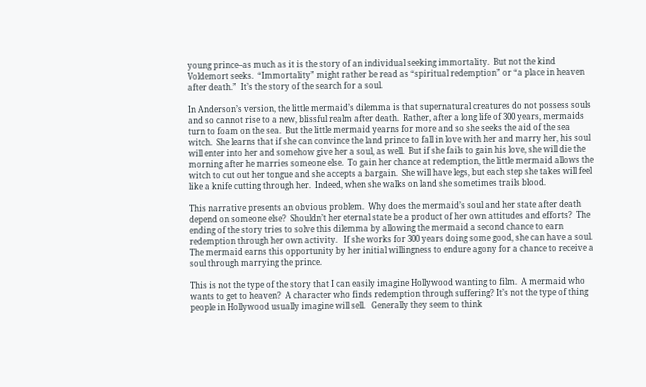young prince–as much as it is the story of an individual seeking immortality.  But not the kind Voldemort seeks.  “Immortality” might rather be read as “spiritual redemption” or “a place in heaven after death.”  It’s the story of the search for a soul.

In Anderson’s version, the little mermaid’s dilemma is that supernatural creatures do not possess souls and so cannot rise to a new, blissful realm after death.  Rather, after a long life of 300 years, mermaids turn to foam on the sea.  But the little mermaid yearns for more and so she seeks the aid of the sea witch.  She learns that if she can convince the land prince to fall in love with her and marry her, his soul will enter into her and somehow give her a soul, as well.  But if she fails to gain his love, she will die the morning after he marries someone else.  To gain her chance at redemption, the little mermaid allows the witch to cut out her tongue and she accepts a bargain.  She will have legs, but each step she takes will feel like a knife cutting through her.  Indeed, when she walks on land she sometimes trails blood.

This narrative presents an obvious problem.  Why does the mermaid’s soul and her state after death depend on someone else?  Shouldn’t her eternal state be a product of her own attitudes and efforts?  The ending of the story tries to solve this dilemma by allowing the mermaid a second chance to earn redemption through her own activity.   If she works for 300 years doing some good, she can have a soul.  The mermaid earns this opportunity by her initial willingness to endure agony for a chance to receive a soul through marrying the prince.

This is not the type of the story that I can easily imagine Hollywood wanting to film.  A mermaid who wants to get to heaven?  A character who finds redemption through suffering? It’s not the type of thing people in Hollywood usually imagine will sell.   Generally they seem to think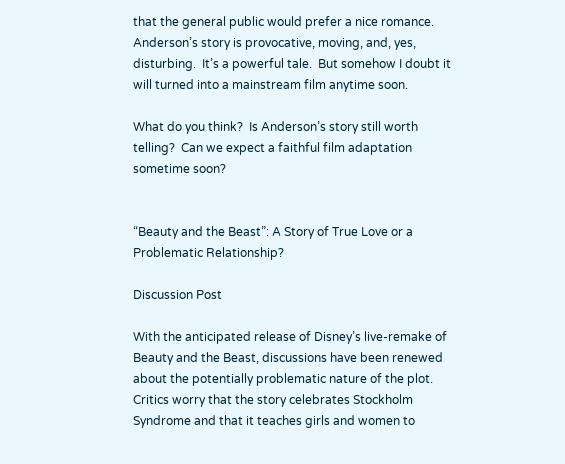that the general public would prefer a nice romance.  Anderson’s story is provocative, moving, and, yes, disturbing.  It’s a powerful tale.  But somehow I doubt it will turned into a mainstream film anytime soon.

What do you think?  Is Anderson’s story still worth telling?  Can we expect a faithful film adaptation sometime soon?


“Beauty and the Beast”: A Story of True Love or a Problematic Relationship?

Discussion Post

With the anticipated release of Disney’s live-remake of Beauty and the Beast, discussions have been renewed about the potentially problematic nature of the plot.  Critics worry that the story celebrates Stockholm Syndrome and that it teaches girls and women to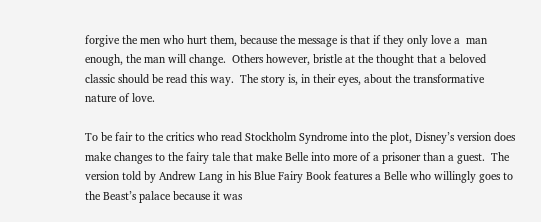forgive the men who hurt them, because the message is that if they only love a  man enough, the man will change.  Others however, bristle at the thought that a beloved classic should be read this way.  The story is, in their eyes, about the transformative nature of love.

To be fair to the critics who read Stockholm Syndrome into the plot, Disney’s version does make changes to the fairy tale that make Belle into more of a prisoner than a guest.  The version told by Andrew Lang in his Blue Fairy Book features a Belle who willingly goes to the Beast’s palace because it was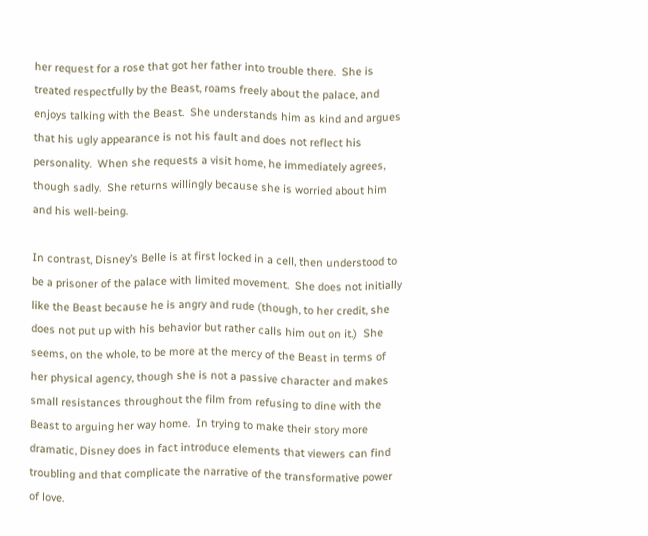her request for a rose that got her father into trouble there.  She is treated respectfully by the Beast, roams freely about the palace, and enjoys talking with the Beast.  She understands him as kind and argues that his ugly appearance is not his fault and does not reflect his personality.  When she requests a visit home, he immediately agrees, though sadly.  She returns willingly because she is worried about him and his well-being.

In contrast, Disney’s Belle is at first locked in a cell, then understood to be a prisoner of the palace with limited movement.  She does not initially like the Beast because he is angry and rude (though, to her credit, she does not put up with his behavior but rather calls him out on it.)  She seems, on the whole, to be more at the mercy of the Beast in terms of her physical agency, though she is not a passive character and makes small resistances throughout the film from refusing to dine with the Beast to arguing her way home.  In trying to make their story more dramatic, Disney does in fact introduce elements that viewers can find troubling and that complicate the narrative of the transformative power of love.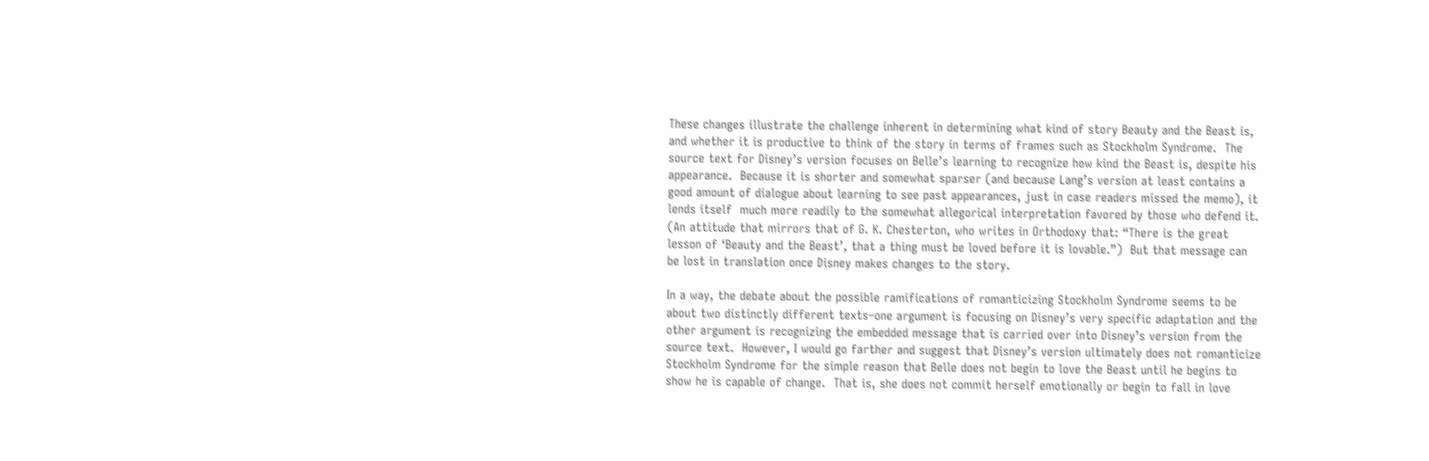These changes illustrate the challenge inherent in determining what kind of story Beauty and the Beast is, and whether it is productive to think of the story in terms of frames such as Stockholm Syndrome.  The source text for Disney’s version focuses on Belle’s learning to recognize how kind the Beast is, despite his appearance.  Because it is shorter and somewhat sparser (and because Lang’s version at least contains a good amount of dialogue about learning to see past appearances, just in case readers missed the memo), it lends itself  much more readily to the somewhat allegorical interpretation favored by those who defend it.  (An attitude that mirrors that of G. K. Chesterton, who writes in Orthodoxy that: “There is the great lesson of ‘Beauty and the Beast’, that a thing must be loved before it is lovable.”)  But that message can be lost in translation once Disney makes changes to the story.

In a way, the debate about the possible ramifications of romanticizing Stockholm Syndrome seems to be about two distinctly different texts–one argument is focusing on Disney’s very specific adaptation and the other argument is recognizing the embedded message that is carried over into Disney’s version from the source text.  However, I would go farther and suggest that Disney’s version ultimately does not romanticize Stockholm Syndrome for the simple reason that Belle does not begin to love the Beast until he begins to show he is capable of change.  That is, she does not commit herself emotionally or begin to fall in love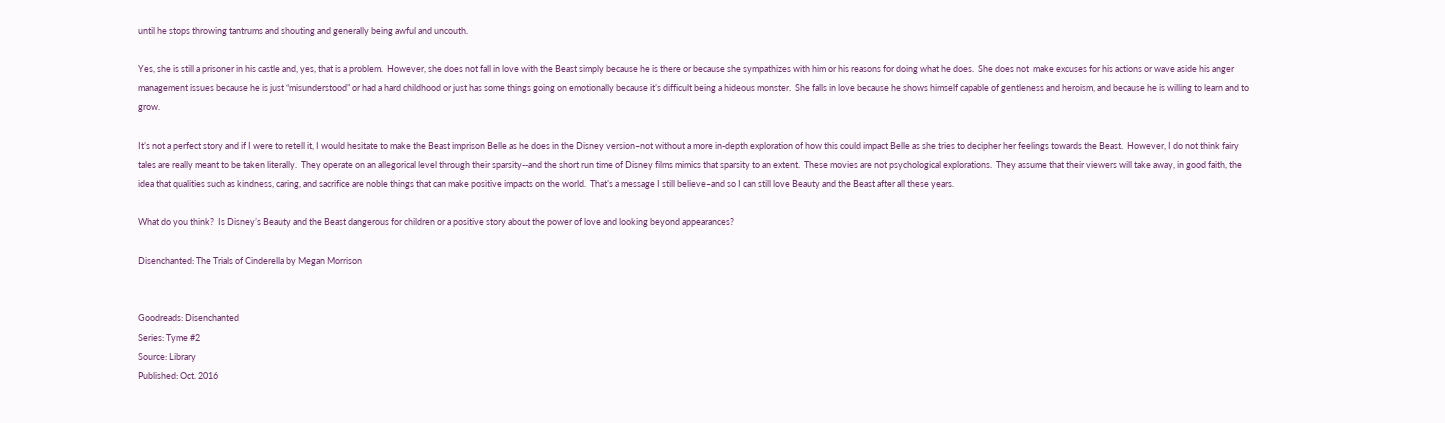until he stops throwing tantrums and shouting and generally being awful and uncouth.

Yes, she is still a prisoner in his castle and, yes, that is a problem.  However, she does not fall in love with the Beast simply because he is there or because she sympathizes with him or his reasons for doing what he does.  She does not  make excuses for his actions or wave aside his anger management issues because he is just “misunderstood” or had a hard childhood or just has some things going on emotionally because it’s difficult being a hideous monster.  She falls in love because he shows himself capable of gentleness and heroism, and because he is willing to learn and to grow.

It’s not a perfect story and if I were to retell it, I would hesitate to make the Beast imprison Belle as he does in the Disney version–not without a more in-depth exploration of how this could impact Belle as she tries to decipher her feelings towards the Beast.  However, I do not think fairy tales are really meant to be taken literally.  They operate on an allegorical level through their sparsity--and the short run time of Disney films mimics that sparsity to an extent.  These movies are not psychological explorations.  They assume that their viewers will take away, in good faith, the idea that qualities such as kindness, caring, and sacrifice are noble things that can make positive impacts on the world.  That’s a message I still believe–and so I can still love Beauty and the Beast after all these years.

What do you think?  Is Disney’s Beauty and the Beast dangerous for children or a positive story about the power of love and looking beyond appearances?

Disenchanted: The Trials of Cinderella by Megan Morrison


Goodreads: Disenchanted
Series: Tyme #2
Source: Library
Published: Oct. 2016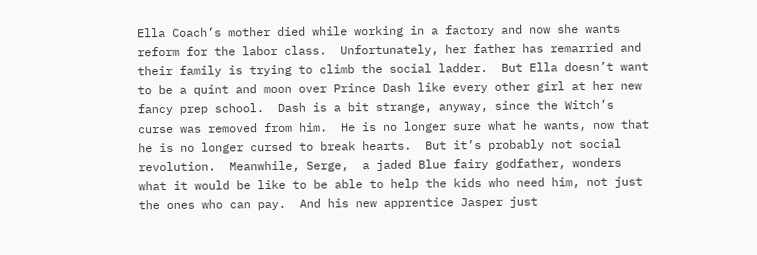Ella Coach’s mother died while working in a factory and now she wants reform for the labor class.  Unfortunately, her father has remarried and their family is trying to climb the social ladder.  But Ella doesn’t want to be a quint and moon over Prince Dash like every other girl at her new fancy prep school.  Dash is a bit strange, anyway, since the Witch’s curse was removed from him.  He is no longer sure what he wants, now that he is no longer cursed to break hearts.  But it’s probably not social revolution.  Meanwhile, Serge,  a jaded Blue fairy godfather, wonders what it would be like to be able to help the kids who need him, not just the ones who can pay.  And his new apprentice Jasper just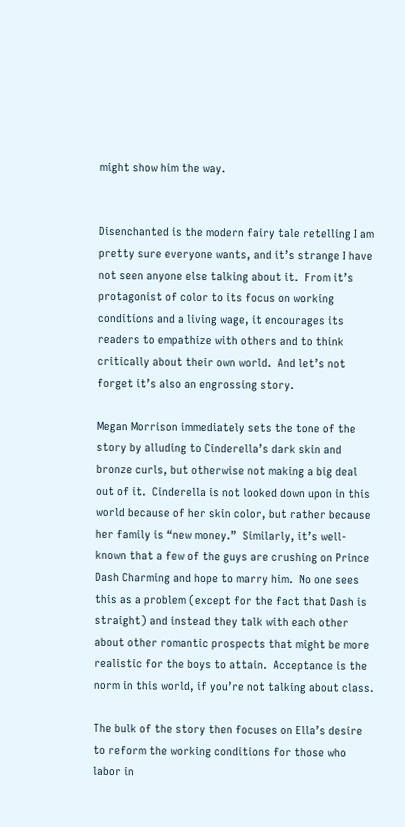might show him the way.


Disenchanted is the modern fairy tale retelling I am pretty sure everyone wants, and it’s strange I have not seen anyone else talking about it.  From it’s protagonist of color to its focus on working conditions and a living wage, it encourages its readers to empathize with others and to think critically about their own world.  And let’s not forget it’s also an engrossing story.

Megan Morrison immediately sets the tone of the story by alluding to Cinderella’s dark skin and bronze curls, but otherwise not making a big deal out of it.  Cinderella is not looked down upon in this world because of her skin color, but rather because her family is “new money.”  Similarly, it’s well-known that a few of the guys are crushing on Prince Dash Charming and hope to marry him.  No one sees this as a problem (except for the fact that Dash is straight) and instead they talk with each other about other romantic prospects that might be more realistic for the boys to attain.  Acceptance is the norm in this world, if you’re not talking about class.

The bulk of the story then focuses on Ella’s desire to reform the working conditions for those who labor in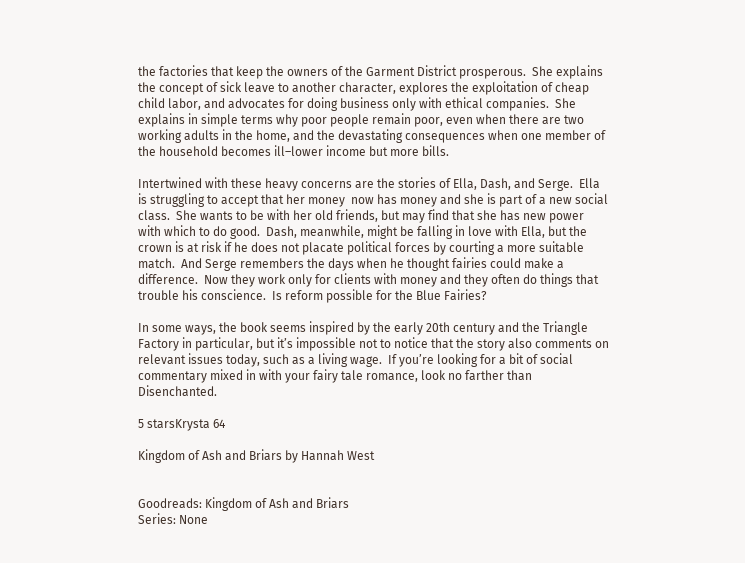the factories that keep the owners of the Garment District prosperous.  She explains the concept of sick leave to another character, explores the exploitation of cheap child labor, and advocates for doing business only with ethical companies.  She explains in simple terms why poor people remain poor, even when there are two working adults in the home, and the devastating consequences when one member of the household becomes ill–lower income but more bills.

Intertwined with these heavy concerns are the stories of Ella, Dash, and Serge.  Ella is struggling to accept that her money  now has money and she is part of a new social class.  She wants to be with her old friends, but may find that she has new power with which to do good.  Dash, meanwhile, might be falling in love with Ella, but the crown is at risk if he does not placate political forces by courting a more suitable match.  And Serge remembers the days when he thought fairies could make a difference.  Now they work only for clients with money and they often do things that trouble his conscience.  Is reform possible for the Blue Fairies?

In some ways, the book seems inspired by the early 20th century and the Triangle Factory in particular, but it’s impossible not to notice that the story also comments on relevant issues today, such as a living wage.  If you’re looking for a bit of social commentary mixed in with your fairy tale romance, look no farther than Disenchanted.

5 starsKrysta 64

Kingdom of Ash and Briars by Hannah West


Goodreads: Kingdom of Ash and Briars
Series: None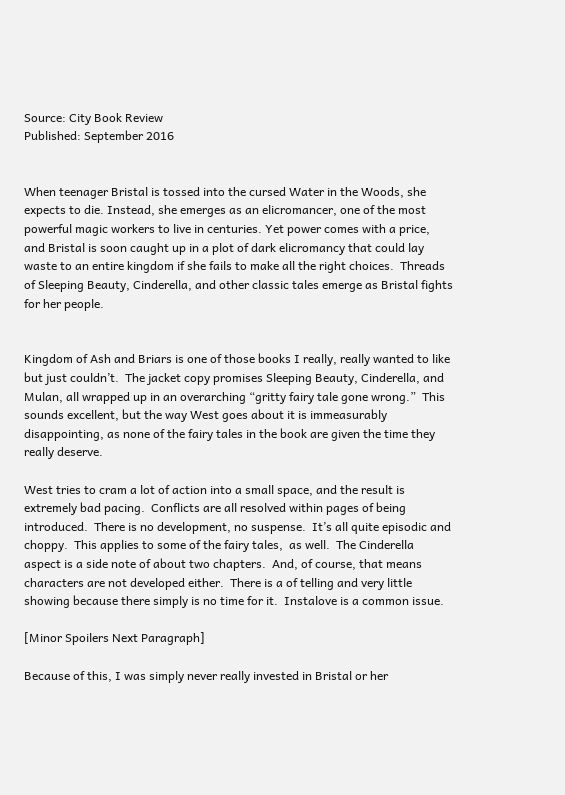Source: City Book Review
Published: September 2016


When teenager Bristal is tossed into the cursed Water in the Woods, she expects to die. Instead, she emerges as an elicromancer, one of the most powerful magic workers to live in centuries. Yet power comes with a price, and Bristal is soon caught up in a plot of dark elicromancy that could lay waste to an entire kingdom if she fails to make all the right choices.  Threads of Sleeping Beauty, Cinderella, and other classic tales emerge as Bristal fights for her people.


Kingdom of Ash and Briars is one of those books I really, really wanted to like but just couldn’t.  The jacket copy promises Sleeping Beauty, Cinderella, and Mulan, all wrapped up in an overarching “gritty fairy tale gone wrong.”  This sounds excellent, but the way West goes about it is immeasurably disappointing, as none of the fairy tales in the book are given the time they really deserve.

West tries to cram a lot of action into a small space, and the result is extremely bad pacing.  Conflicts are all resolved within pages of being introduced.  There is no development, no suspense.  It’s all quite episodic and choppy.  This applies to some of the fairy tales,  as well.  The Cinderella aspect is a side note of about two chapters.  And, of course, that means characters are not developed either.  There is a of telling and very little showing because there simply is no time for it.  Instalove is a common issue.

[Minor Spoilers Next Paragraph]

Because of this, I was simply never really invested in Bristal or her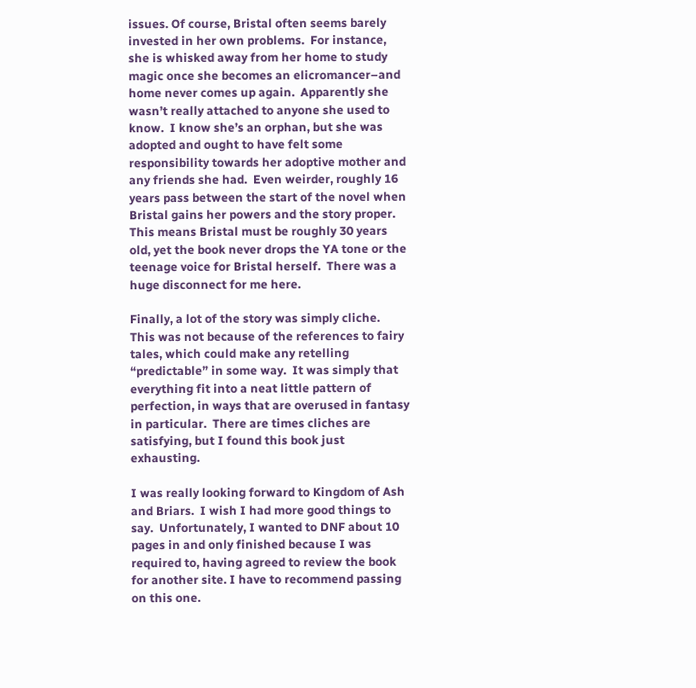issues. Of course, Bristal often seems barely invested in her own problems.  For instance, she is whisked away from her home to study magic once she becomes an elicromancer–and home never comes up again.  Apparently she wasn’t really attached to anyone she used to know.  I know she’s an orphan, but she was adopted and ought to have felt some responsibility towards her adoptive mother and any friends she had.  Even weirder, roughly 16 years pass between the start of the novel when Bristal gains her powers and the story proper.  This means Bristal must be roughly 30 years old, yet the book never drops the YA tone or the teenage voice for Bristal herself.  There was a huge disconnect for me here.

Finally, a lot of the story was simply cliche.  This was not because of the references to fairy tales, which could make any retelling “predictable” in some way.  It was simply that everything fit into a neat little pattern of perfection, in ways that are overused in fantasy in particular.  There are times cliches are satisfying, but I found this book just exhausting.

I was really looking forward to Kingdom of Ash and Briars.  I wish I had more good things to say.  Unfortunately, I wanted to DNF about 10 pages in and only finished because I was required to, having agreed to review the book for another site. I have to recommend passing on this one.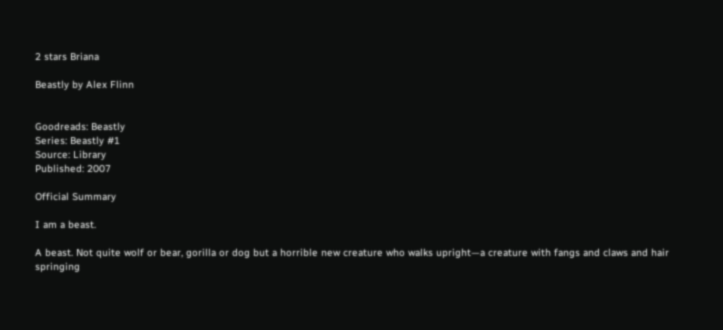2 stars Briana

Beastly by Alex Flinn


Goodreads: Beastly
Series: Beastly #1
Source: Library
Published: 2007

Official Summary

I am a beast.

A beast. Not quite wolf or bear, gorilla or dog but a horrible new creature who walks upright—a creature with fangs and claws and hair springing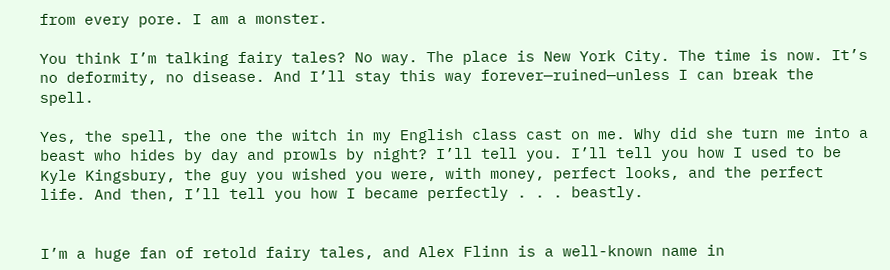from every pore. I am a monster.

You think I’m talking fairy tales? No way. The place is New York City. The time is now. It’s no deformity, no disease. And I’ll stay this way forever—ruined—unless I can break the spell.

Yes, the spell, the one the witch in my English class cast on me. Why did she turn me into a beast who hides by day and prowls by night? I’ll tell you. I’ll tell you how I used to be Kyle Kingsbury, the guy you wished you were, with money, perfect looks, and the perfect life. And then, I’ll tell you how I became perfectly . . . beastly.


I’m a huge fan of retold fairy tales, and Alex Flinn is a well-known name in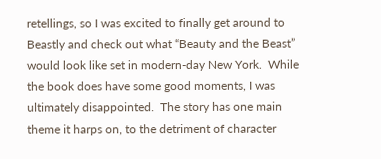retellings, so I was excited to finally get around to Beastly and check out what “Beauty and the Beast” would look like set in modern-day New York.  While the book does have some good moments, I was ultimately disappointed.  The story has one main theme it harps on, to the detriment of character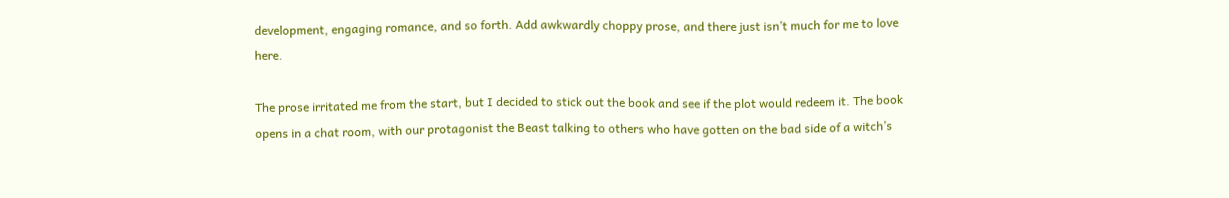development, engaging romance, and so forth. Add awkwardly choppy prose, and there just isn’t much for me to love here.

The prose irritated me from the start, but I decided to stick out the book and see if the plot would redeem it. The book opens in a chat room, with our protagonist the Beast talking to others who have gotten on the bad side of a witch’s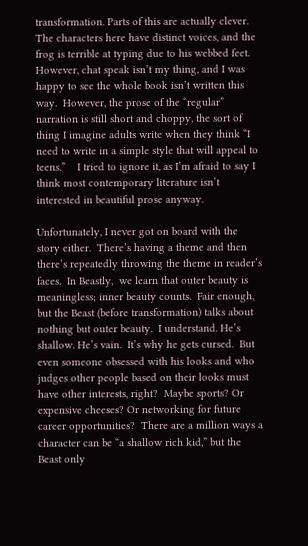transformation. Parts of this are actually clever. The characters here have distinct voices, and the frog is terrible at typing due to his webbed feet. However, chat speak isn’t my thing, and I was happy to see the whole book isn’t written this way.  However, the prose of the “regular” narration is still short and choppy, the sort of thing I imagine adults write when they think “I need to write in a simple style that will appeal to teens.”    I tried to ignore it, as I’m afraid to say I think most contemporary literature isn’t interested in beautiful prose anyway.

Unfortunately, I never got on board with the story either.  There’s having a theme and then there’s repeatedly throwing the theme in reader’s faces.  In Beastly,  we learn that outer beauty is meaningless; inner beauty counts.  Fair enough, but the Beast (before transformation) talks about nothing but outer beauty.  I understand. He’s shallow. He’s vain.  It’s why he gets cursed.  But even someone obsessed with his looks and who judges other people based on their looks must have other interests, right?  Maybe sports? Or expensive cheeses? Or networking for future career opportunities?  There are a million ways a character can be “a shallow rich kid,” but the Beast only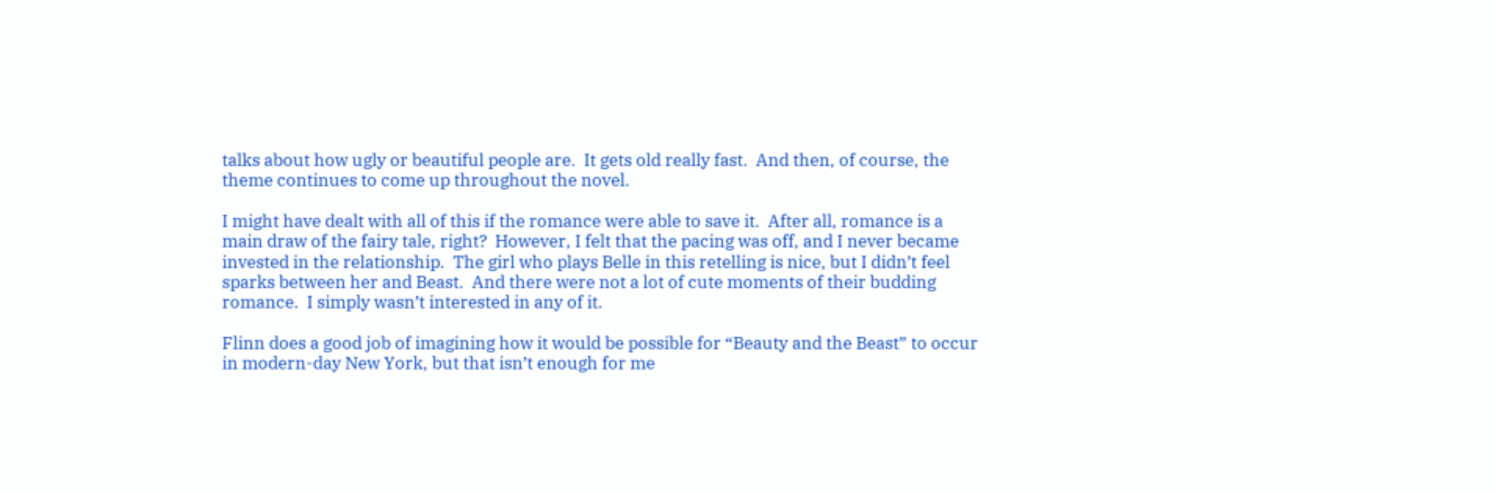talks about how ugly or beautiful people are.  It gets old really fast.  And then, of course, the theme continues to come up throughout the novel.

I might have dealt with all of this if the romance were able to save it.  After all, romance is a main draw of the fairy tale, right?  However, I felt that the pacing was off, and I never became invested in the relationship.  The girl who plays Belle in this retelling is nice, but I didn’t feel sparks between her and Beast.  And there were not a lot of cute moments of their budding romance.  I simply wasn’t interested in any of it.

Flinn does a good job of imagining how it would be possible for “Beauty and the Beast” to occur in modern-day New York, but that isn’t enough for me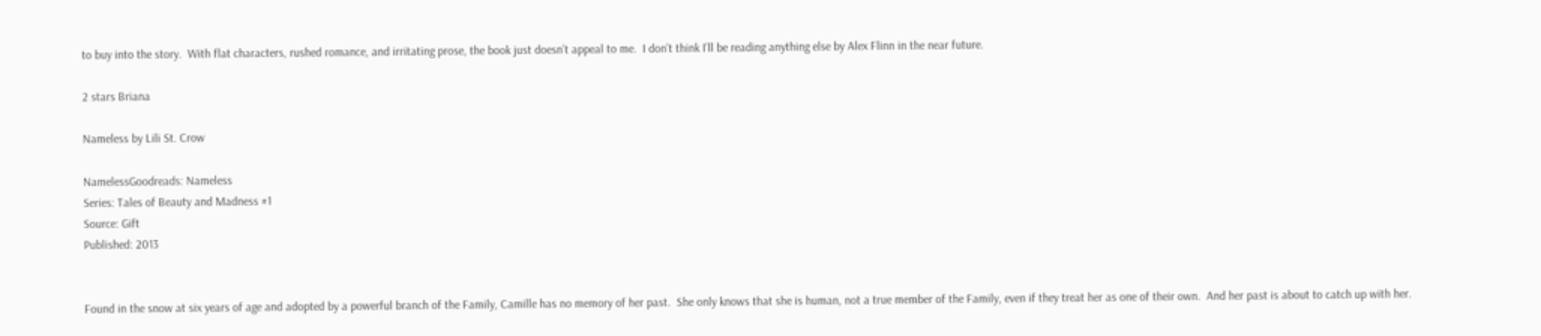to buy into the story.  With flat characters, rushed romance, and irritating prose, the book just doesn’t appeal to me.  I don’t think I’ll be reading anything else by Alex Flinn in the near future.

2 stars Briana

Nameless by Lili St. Crow

NamelessGoodreads: Nameless
Series: Tales of Beauty and Madness #1
Source: Gift
Published: 2013


Found in the snow at six years of age and adopted by a powerful branch of the Family, Camille has no memory of her past.  She only knows that she is human, not a true member of the Family, even if they treat her as one of their own.  And her past is about to catch up with her.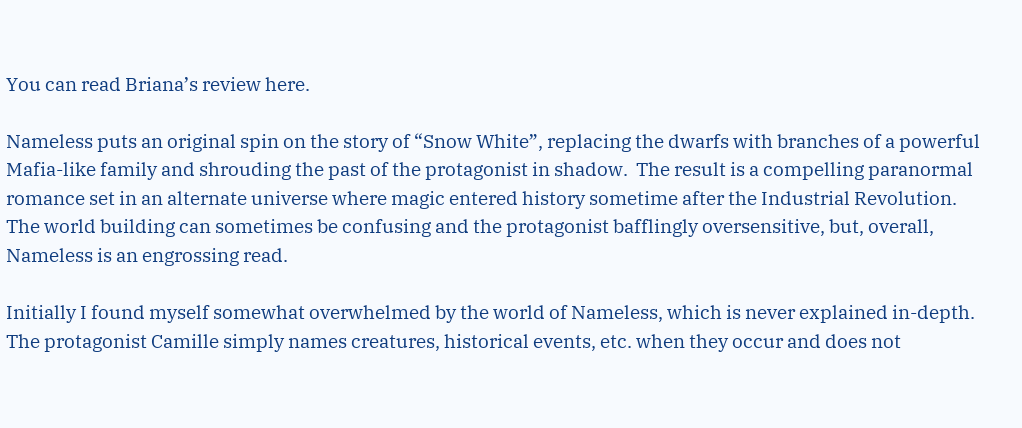You can read Briana’s review here.

Nameless puts an original spin on the story of “Snow White”, replacing the dwarfs with branches of a powerful Mafia-like family and shrouding the past of the protagonist in shadow.  The result is a compelling paranormal romance set in an alternate universe where magic entered history sometime after the Industrial Revolution.  The world building can sometimes be confusing and the protagonist bafflingly oversensitive, but, overall, Nameless is an engrossing read.

Initially I found myself somewhat overwhelmed by the world of Nameless, which is never explained in-depth.  The protagonist Camille simply names creatures, historical events, etc. when they occur and does not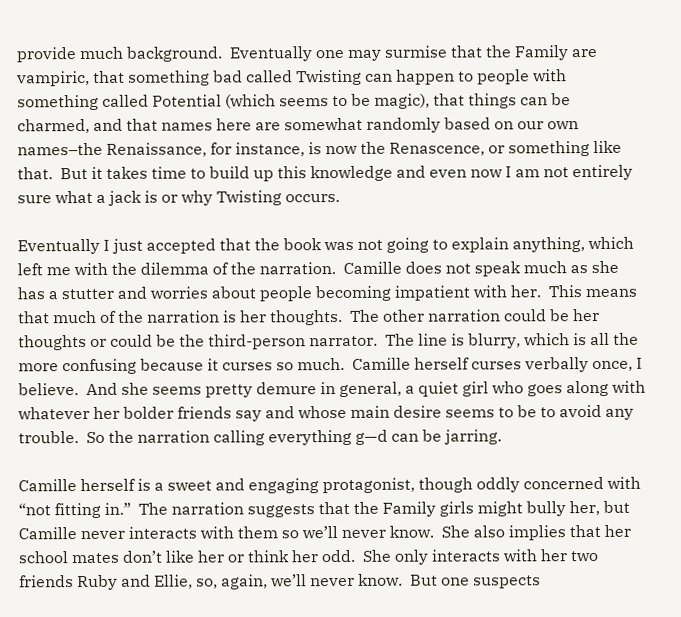provide much background.  Eventually one may surmise that the Family are vampiric, that something bad called Twisting can happen to people with something called Potential (which seems to be magic), that things can be charmed, and that names here are somewhat randomly based on our own names–the Renaissance, for instance, is now the Renascence, or something like that.  But it takes time to build up this knowledge and even now I am not entirely sure what a jack is or why Twisting occurs.

Eventually I just accepted that the book was not going to explain anything, which left me with the dilemma of the narration.  Camille does not speak much as she has a stutter and worries about people becoming impatient with her.  This means that much of the narration is her thoughts.  The other narration could be her thoughts or could be the third-person narrator.  The line is blurry, which is all the more confusing because it curses so much.  Camille herself curses verbally once, I believe.  And she seems pretty demure in general, a quiet girl who goes along with whatever her bolder friends say and whose main desire seems to be to avoid any trouble.  So the narration calling everything g—d can be jarring.

Camille herself is a sweet and engaging protagonist, though oddly concerned with “not fitting in.”  The narration suggests that the Family girls might bully her, but Camille never interacts with them so we’ll never know.  She also implies that her school mates don’t like her or think her odd.  She only interacts with her two friends Ruby and Ellie, so, again, we’ll never know.  But one suspects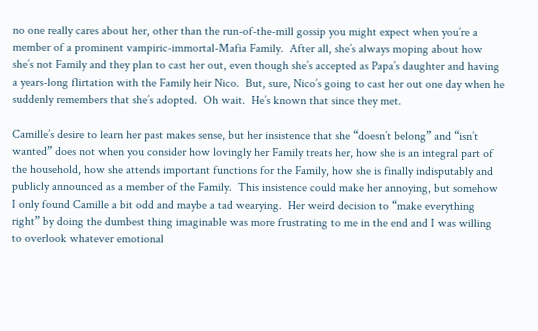no one really cares about her, other than the run-of-the-mill gossip you might expect when you’re a member of a prominent vampiric-immortal-Mafia Family.  After all, she’s always moping about how she’s not Family and they plan to cast her out, even though she’s accepted as Papa’s daughter and having a years-long flirtation with the Family heir Nico.  But, sure, Nico’s going to cast her out one day when he suddenly remembers that she’s adopted.  Oh wait.  He’s known that since they met.

Camille’s desire to learn her past makes sense, but her insistence that she “doesn’t belong” and “isn’t wanted” does not when you consider how lovingly her Family treats her, how she is an integral part of the household, how she attends important functions for the Family, how she is finally indisputably and publicly announced as a member of the Family.  This insistence could make her annoying, but somehow I only found Camille a bit odd and maybe a tad wearying.  Her weird decision to “make everything right” by doing the dumbest thing imaginable was more frustrating to me in the end and I was willing to overlook whatever emotional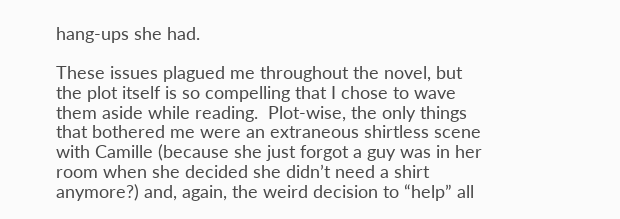hang-ups she had.

These issues plagued me throughout the novel, but the plot itself is so compelling that I chose to wave them aside while reading.  Plot-wise, the only things that bothered me were an extraneous shirtless scene with Camille (because she just forgot a guy was in her room when she decided she didn’t need a shirt anymore?) and, again, the weird decision to “help” all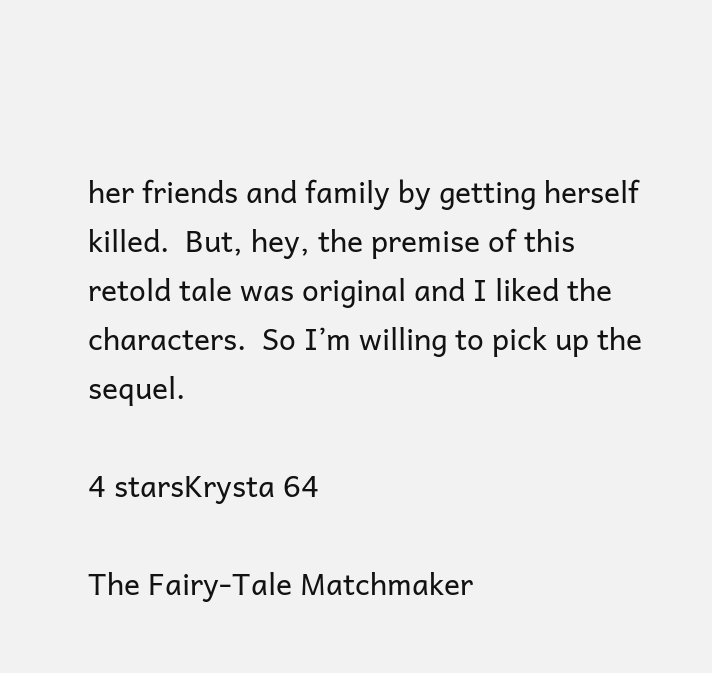her friends and family by getting herself killed.  But, hey, the premise of this retold tale was original and I liked the characters.  So I’m willing to pick up the sequel.

4 starsKrysta 64

The Fairy-Tale Matchmaker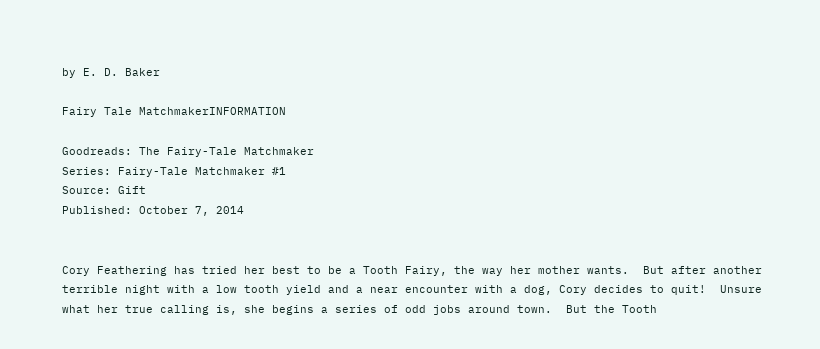by E. D. Baker

Fairy Tale MatchmakerINFORMATION

Goodreads: The Fairy-Tale Matchmaker
Series: Fairy-Tale Matchmaker #1
Source: Gift
Published: October 7, 2014


Cory Feathering has tried her best to be a Tooth Fairy, the way her mother wants.  But after another terrible night with a low tooth yield and a near encounter with a dog, Cory decides to quit!  Unsure what her true calling is, she begins a series of odd jobs around town.  But the Tooth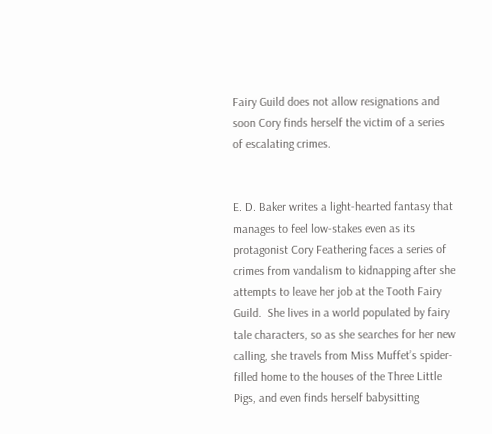Fairy Guild does not allow resignations and soon Cory finds herself the victim of a series of escalating crimes.


E. D. Baker writes a light-hearted fantasy that manages to feel low-stakes even as its protagonist Cory Feathering faces a series of crimes from vandalism to kidnapping after she attempts to leave her job at the Tooth Fairy Guild.  She lives in a world populated by fairy tale characters, so as she searches for her new calling, she travels from Miss Muffet’s spider-filled home to the houses of the Three Little Pigs, and even finds herself babysitting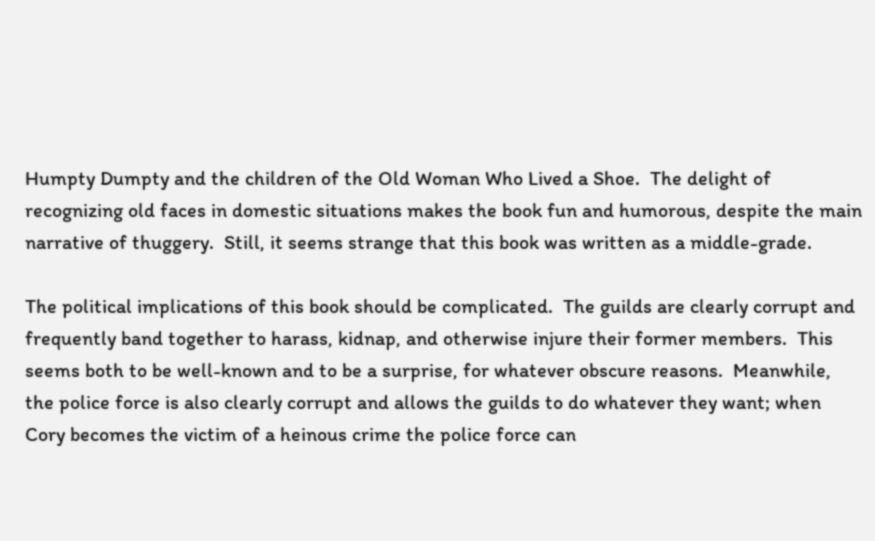Humpty Dumpty and the children of the Old Woman Who Lived a Shoe.  The delight of recognizing old faces in domestic situations makes the book fun and humorous, despite the main narrative of thuggery.  Still, it seems strange that this book was written as a middle-grade.

The political implications of this book should be complicated.  The guilds are clearly corrupt and frequently band together to harass, kidnap, and otherwise injure their former members.  This seems both to be well-known and to be a surprise, for whatever obscure reasons.  Meanwhile, the police force is also clearly corrupt and allows the guilds to do whatever they want; when Cory becomes the victim of a heinous crime the police force can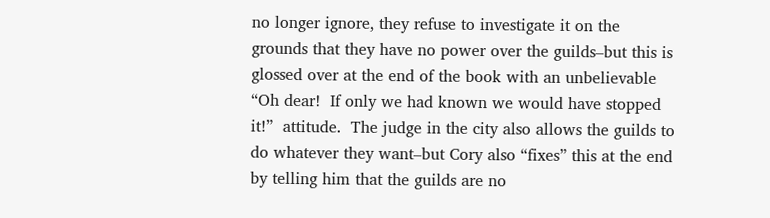no longer ignore, they refuse to investigate it on the grounds that they have no power over the guilds–but this is glossed over at the end of the book with an unbelievable “Oh dear!  If only we had known we would have stopped it!”  attitude.  The judge in the city also allows the guilds to do whatever they want–but Cory also “fixes” this at the end by telling him that the guilds are no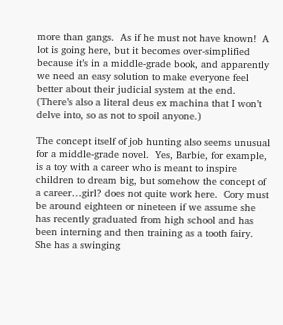more than gangs.  As if he must not have known!  A lot is going here, but it becomes over-simplified because it’s in a middle-grade book, and apparently we need an easy solution to make everyone feel better about their judicial system at the end.  (There’s also a literal deus ex machina that I won’t delve into, so as not to spoil anyone.)

The concept itself of job hunting also seems unusual for a middle-grade novel.  Yes, Barbie, for example, is a toy with a career who is meant to inspire children to dream big, but somehow the concept of a career…girl? does not quite work here.  Cory must be around eighteen or nineteen if we assume she has recently graduated from high school and has been interning and then training as a tooth fairy.  She has a swinging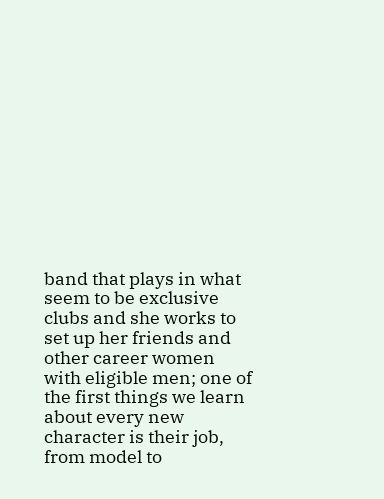band that plays in what seem to be exclusive clubs and she works to set up her friends and other career women with eligible men; one of the first things we learn about every new character is their job, from model to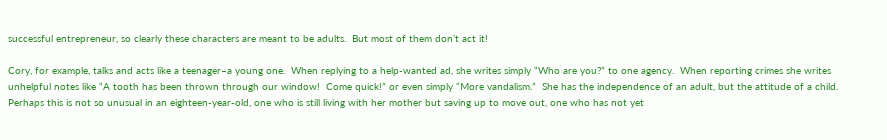successful entrepreneur, so clearly these characters are meant to be adults.  But most of them don’t act it!

Cory, for example, talks and acts like a teenager–a young one.  When replying to a help-wanted ad, she writes simply “Who are you?” to one agency.  When reporting crimes she writes unhelpful notes like “A tooth has been thrown through our window!  Come quick!” or even simply “More vandalism.”  She has the independence of an adult, but the attitude of a child.  Perhaps this is not so unusual in an eighteen-year-old, one who is still living with her mother but saving up to move out, one who has not yet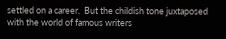settled on a career.  But the childish tone juxtaposed with the world of famous writers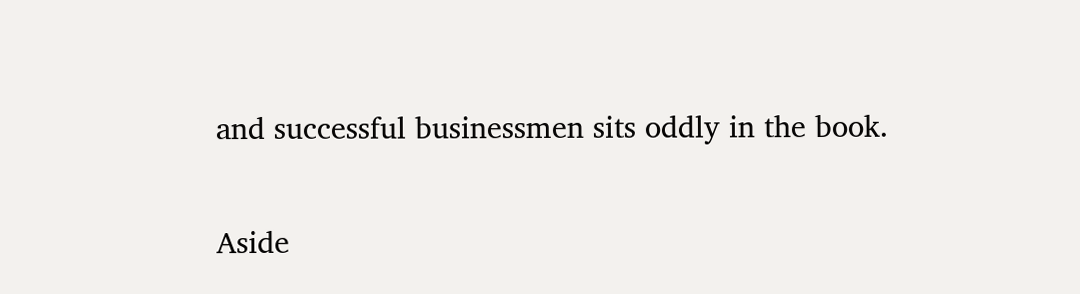and successful businessmen sits oddly in the book.

Aside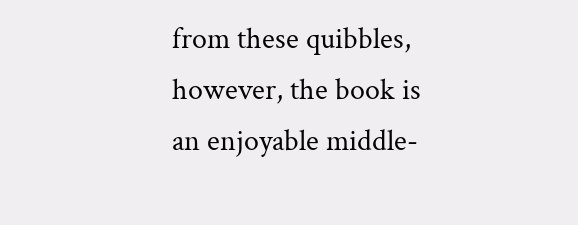from these quibbles, however, the book is an enjoyable middle-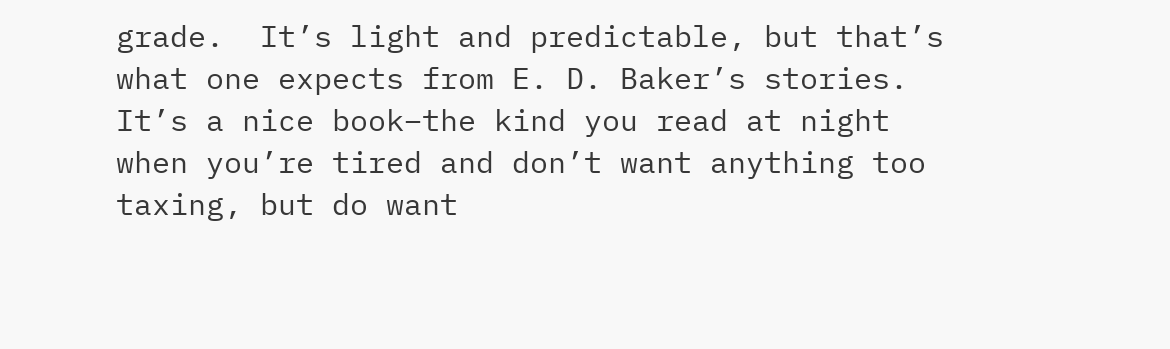grade.  It’s light and predictable, but that’s what one expects from E. D. Baker’s stories.  It’s a nice book–the kind you read at night when you’re tired and don’t want anything too taxing, but do want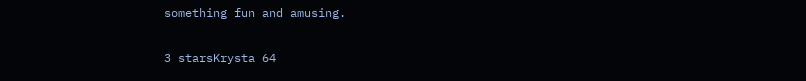something fun and amusing.

3 starsKrysta 64